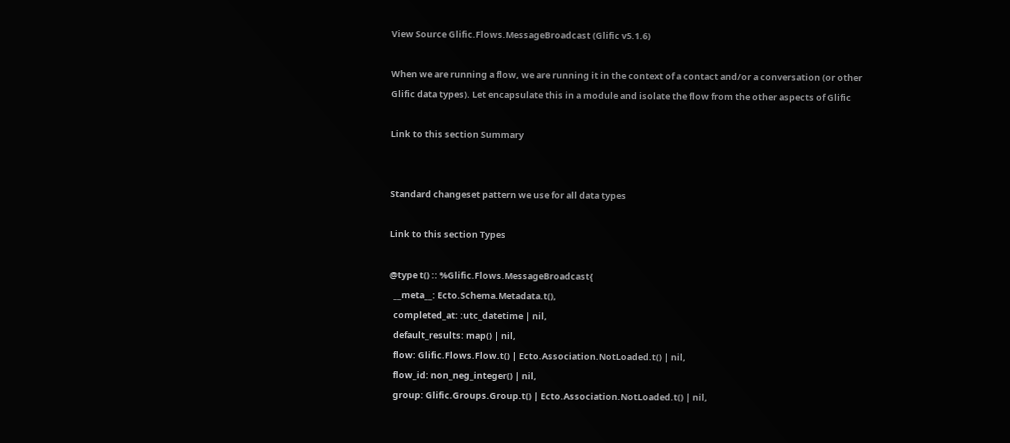View Source Glific.Flows.MessageBroadcast (Glific v5.1.6)

When we are running a flow, we are running it in the context of a contact and/or a conversation (or other Glific data types). Let encapsulate this in a module and isolate the flow from the other aspects of Glific

Link to this section Summary


Standard changeset pattern we use for all data types

Link to this section Types

@type t() :: %Glific.Flows.MessageBroadcast{
  __meta__: Ecto.Schema.Metadata.t(),
  completed_at: :utc_datetime | nil,
  default_results: map() | nil,
  flow: Glific.Flows.Flow.t() | Ecto.Association.NotLoaded.t() | nil,
  flow_id: non_neg_integer() | nil,
  group: Glific.Groups.Group.t() | Ecto.Association.NotLoaded.t() | nil,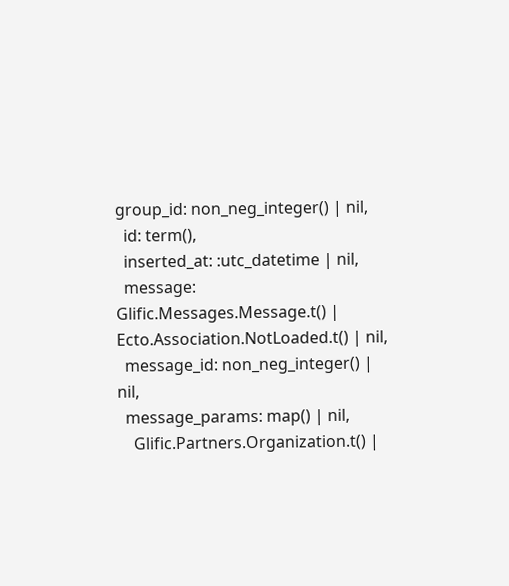group_id: non_neg_integer() | nil,
  id: term(),
  inserted_at: :utc_datetime | nil,
  message: Glific.Messages.Message.t() | Ecto.Association.NotLoaded.t() | nil,
  message_id: non_neg_integer() | nil,
  message_params: map() | nil,
    Glific.Partners.Organization.t() |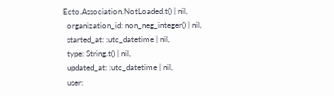Ecto.Association.NotLoaded.t() | nil,
  organization_id: non_neg_integer() | nil,
  started_at: :utc_datetime | nil,
  type: String.t() | nil,
  updated_at: :utc_datetime | nil,
  user: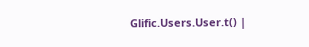Glific.Users.User.t() |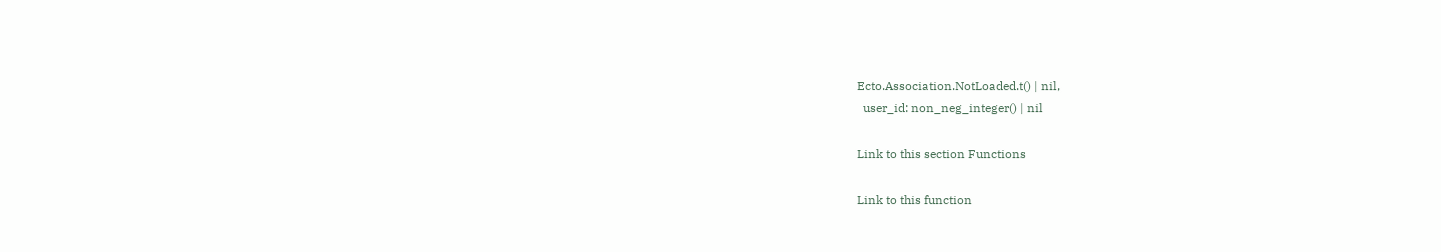Ecto.Association.NotLoaded.t() | nil,
  user_id: non_neg_integer() | nil

Link to this section Functions

Link to this function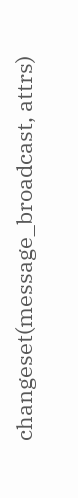changeset(message_broadcast, attrs)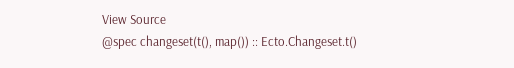View Source
@spec changeset(t(), map()) :: Ecto.Changeset.t()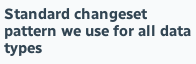Standard changeset pattern we use for all data types